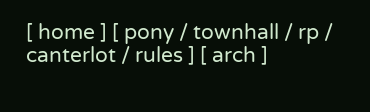[ home ] [ pony / townhall / rp / canterlot / rules ] [ arch ]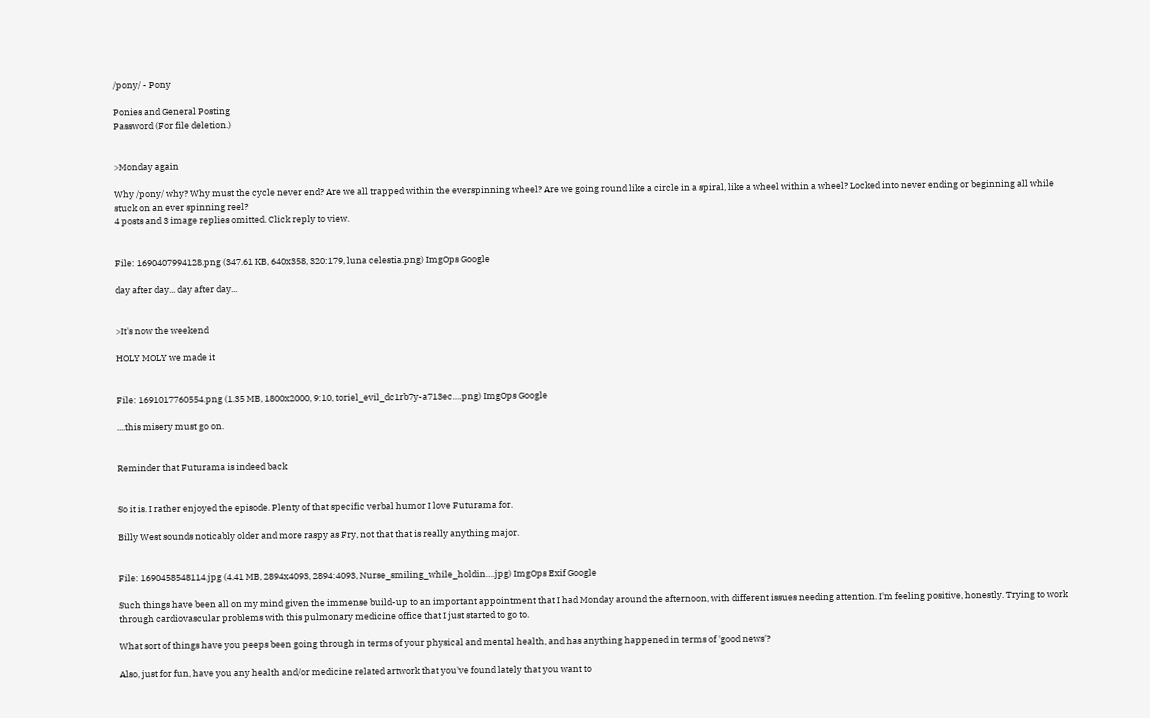/pony/ - Pony

Ponies and General Posting
Password (For file deletion.)


>Monday again

Why /pony/ why? Why must the cycle never end? Are we all trapped within the everspinning wheel? Are we going round like a circle in a spiral, like a wheel within a wheel? Locked into never ending or beginning all while stuck on an ever spinning reel?
4 posts and 3 image replies omitted. Click reply to view.


File: 1690407994128.png (347.61 KB, 640x358, 320:179, luna celestia.png) ImgOps Google

day after day... day after day...


>It's now the weekend

HOLY MOLY we made it


File: 1691017760554.png (1.35 MB, 1800x2000, 9:10, toriel_evil_dc1rb7y-a713ec….png) ImgOps Google

....this misery must go on.


Reminder that Futurama is indeed back


So it is. I rather enjoyed the episode. Plenty of that specific verbal humor I love Futurama for.

Billy West sounds noticably older and more raspy as Fry, not that that is really anything major.


File: 1690458548114.jpg (4.41 MB, 2894x4093, 2894:4093, Nurse_smiling_while_holdin….jpg) ImgOps Exif Google

Such things have been all on my mind given the immense build-up to an important appointment that I had Monday around the afternoon, with different issues needing attention. I'm feeling positive, honestly. Trying to work through cardiovascular problems with this pulmonary medicine office that I just started to go to.

What sort of things have you peeps been going through in terms of your physical and mental health, and has anything happened in terms of 'good news'?

Also, just for fun, have you any health and/or medicine related artwork that you've found lately that you want to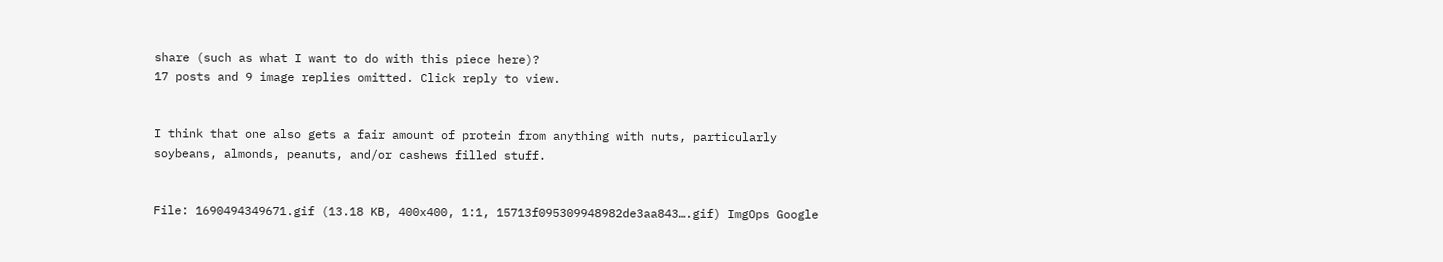share (such as what I want to do with this piece here)?
17 posts and 9 image replies omitted. Click reply to view.


I think that one also gets a fair amount of protein from anything with nuts, particularly soybeans, almonds, peanuts, and/or cashews filled stuff.


File: 1690494349671.gif (13.18 KB, 400x400, 1:1, 15713f095309948982de3aa843….gif) ImgOps Google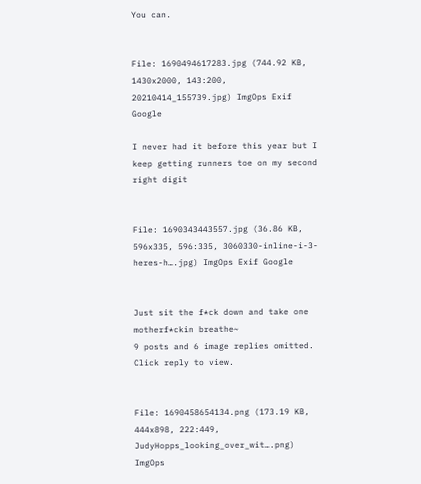You can.


File: 1690494617283.jpg (744.92 KB, 1430x2000, 143:200, 20210414_155739.jpg) ImgOps Exif Google

I never had it before this year but I keep getting runners toe on my second right digit


File: 1690343443557.jpg (36.86 KB, 596x335, 596:335, 3060330-inline-i-3-heres-h….jpg) ImgOps Exif Google


Just sit the f*ck down and take one motherf*ckin breathe~
9 posts and 6 image replies omitted. Click reply to view.


File: 1690458654134.png (173.19 KB, 444x898, 222:449, JudyHopps_looking_over_wit….png) ImgOps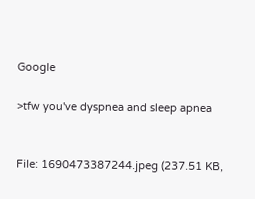Google

>tfw you've dyspnea and sleep apnea


File: 1690473387244.jpeg (237.51 KB,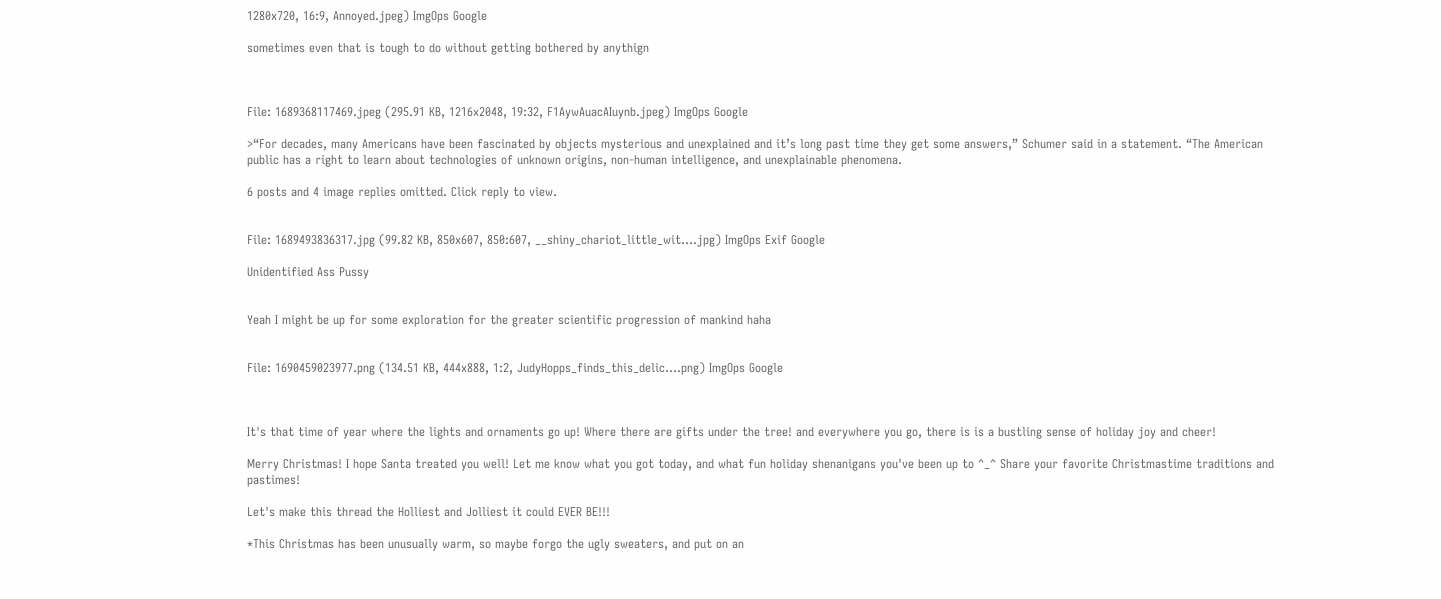1280x720, 16:9, Annoyed.jpeg) ImgOps Google

sometimes even that is tough to do without getting bothered by anythign



File: 1689368117469.jpeg (295.91 KB, 1216x2048, 19:32, F1AywAuacAIuynb.jpeg) ImgOps Google

>“For decades, many Americans have been fascinated by objects mysterious and unexplained and it’s long past time they get some answers,” Schumer said in a statement. “The American public has a right to learn about technologies of unknown origins, non-human intelligence, and unexplainable phenomena.

6 posts and 4 image replies omitted. Click reply to view.


File: 1689493836317.jpg (99.82 KB, 850x607, 850:607, __shiny_chariot_little_wit….jpg) ImgOps Exif Google

Unidentified Ass Pussy


Yeah I might be up for some exploration for the greater scientific progression of mankind haha


File: 1690459023977.png (134.51 KB, 444x888, 1:2, JudyHopps_finds_this_delic….png) ImgOps Google



It's that time of year where the lights and ornaments go up! Where there are gifts under the tree! and everywhere you go, there is is a bustling sense of holiday joy and cheer!

Merry Christmas! I hope Santa treated you well! Let me know what you got today, and what fun holiday shenanigans you've been up to ^_^ Share your favorite Christmastime traditions and pastimes!

Let's make this thread the Holliest and Jolliest it could EVER BE!!!

*This Christmas has been unusually warm, so maybe forgo the ugly sweaters, and put on an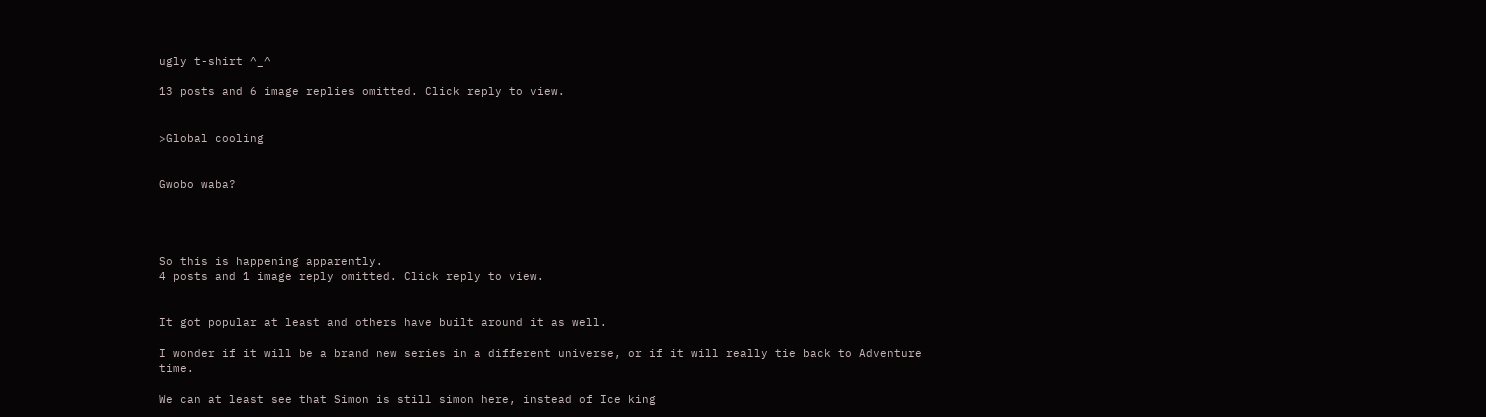ugly t-shirt ^_^

13 posts and 6 image replies omitted. Click reply to view.


>Global cooling


Gwobo waba?




So this is happening apparently.
4 posts and 1 image reply omitted. Click reply to view.


It got popular at least and others have built around it as well.

I wonder if it will be a brand new series in a different universe, or if it will really tie back to Adventure time.

We can at least see that Simon is still simon here, instead of Ice king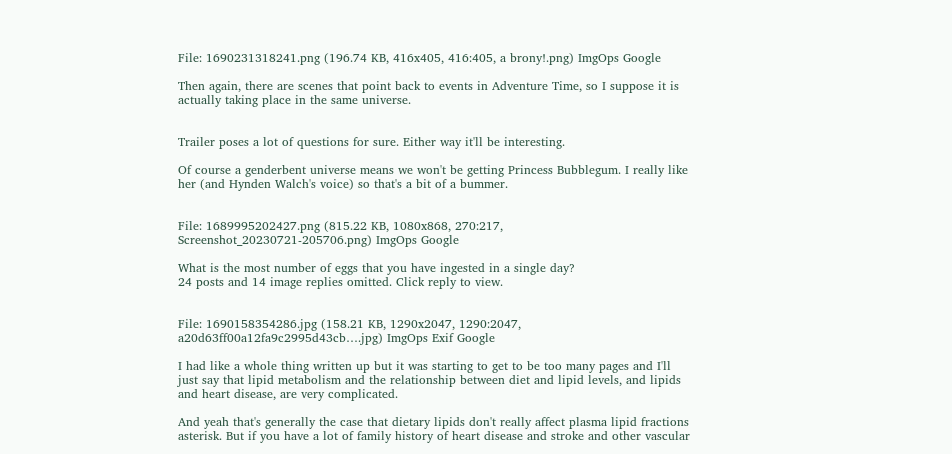File: 1690231318241.png (196.74 KB, 416x405, 416:405, a brony!.png) ImgOps Google

Then again, there are scenes that point back to events in Adventure Time, so I suppose it is actually taking place in the same universe.


Trailer poses a lot of questions for sure. Either way it'll be interesting.

Of course a genderbent universe means we won't be getting Princess Bubblegum. I really like her (and Hynden Walch's voice) so that's a bit of a bummer.


File: 1689995202427.png (815.22 KB, 1080x868, 270:217, Screenshot_20230721-205706.png) ImgOps Google

What is the most number of eggs that you have ingested in a single day?
24 posts and 14 image replies omitted. Click reply to view.


File: 1690158354286.jpg (158.21 KB, 1290x2047, 1290:2047, a20d63ff00a12fa9c2995d43cb….jpg) ImgOps Exif Google

I had like a whole thing written up but it was starting to get to be too many pages and I'll just say that lipid metabolism and the relationship between diet and lipid levels, and lipids and heart disease, are very complicated.

And yeah that's generally the case that dietary lipids don't really affect plasma lipid fractions asterisk. But if you have a lot of family history of heart disease and stroke and other vascular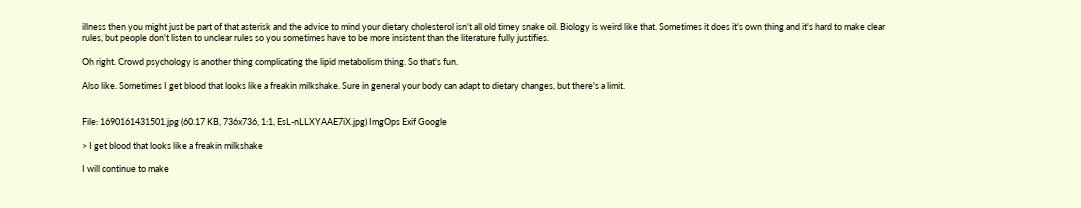illness then you might just be part of that asterisk and the advice to mind your dietary cholesterol isn't all old timey snake oil. Biology is weird like that. Sometimes it does it's own thing and it's hard to make clear rules, but people don't listen to unclear rules so you sometimes have to be more insistent than the literature fully justifies.

Oh right. Crowd psychology is another thing complicating the lipid metabolism thing. So that's fun.

Also like. Sometimes I get blood that looks like a freakin milkshake. Sure in general your body can adapt to dietary changes, but there's a limit.


File: 1690161431501.jpg (60.17 KB, 736x736, 1:1, EsL-nLLXYAAE7iX.jpg) ImgOps Exif Google

> I get blood that looks like a freakin milkshake

I will continue to make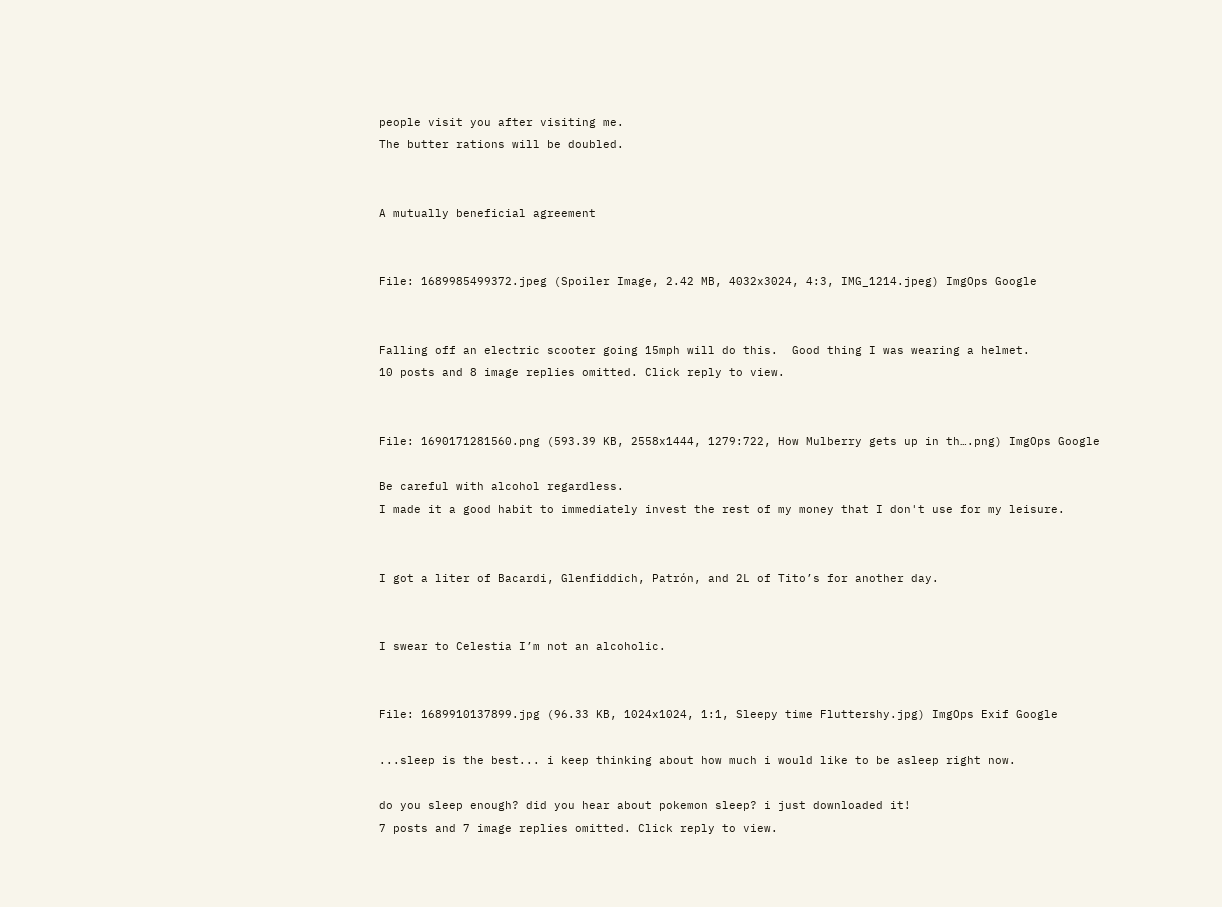people visit you after visiting me.
The butter rations will be doubled.


A mutually beneficial agreement


File: 1689985499372.jpeg (Spoiler Image, 2.42 MB, 4032x3024, 4:3, IMG_1214.jpeg) ImgOps Google


Falling off an electric scooter going 15mph will do this.  Good thing I was wearing a helmet.
10 posts and 8 image replies omitted. Click reply to view.


File: 1690171281560.png (593.39 KB, 2558x1444, 1279:722, How Mulberry gets up in th….png) ImgOps Google

Be careful with alcohol regardless.
I made it a good habit to immediately invest the rest of my money that I don't use for my leisure.


I got a liter of Bacardi, Glenfiddich, Patrón, and 2L of Tito’s for another day.


I swear to Celestia I’m not an alcoholic.


File: 1689910137899.jpg (96.33 KB, 1024x1024, 1:1, Sleepy time Fluttershy.jpg) ImgOps Exif Google

...sleep is the best... i keep thinking about how much i would like to be asleep right now.

do you sleep enough? did you hear about pokemon sleep? i just downloaded it!
7 posts and 7 image replies omitted. Click reply to view.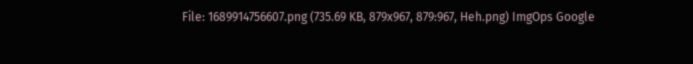File: 1689914756607.png (735.69 KB, 879x967, 879:967, Heh.png) ImgOps Google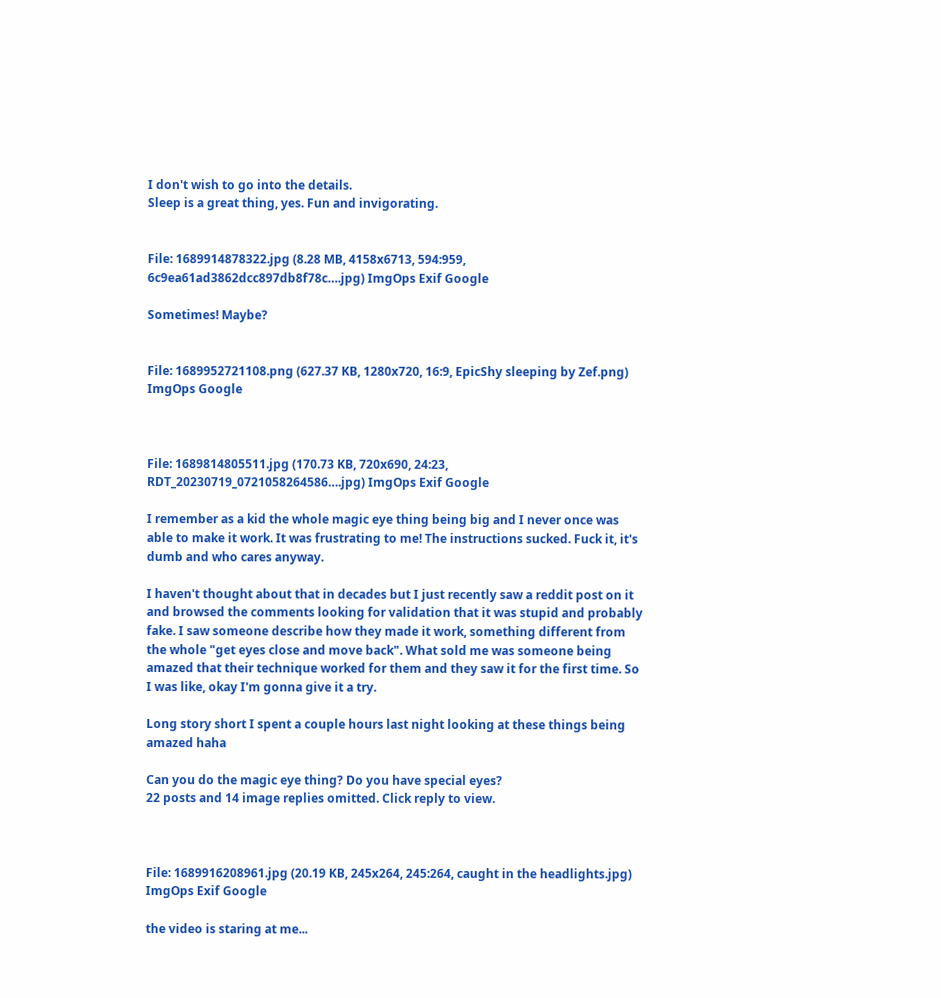I don't wish to go into the details.
Sleep is a great thing, yes. Fun and invigorating.


File: 1689914878322.jpg (8.28 MB, 4158x6713, 594:959, 6c9ea61ad3862dcc897db8f78c….jpg) ImgOps Exif Google

Sometimes! Maybe?


File: 1689952721108.png (627.37 KB, 1280x720, 16:9, EpicShy sleeping by Zef.png) ImgOps Google



File: 1689814805511.jpg (170.73 KB, 720x690, 24:23, RDT_20230719_0721058264586….jpg) ImgOps Exif Google

I remember as a kid the whole magic eye thing being big and I never once was able to make it work. It was frustrating to me! The instructions sucked. Fuck it, it's dumb and who cares anyway.

I haven't thought about that in decades but I just recently saw a reddit post on it and browsed the comments looking for validation that it was stupid and probably fake. I saw someone describe how they made it work, something different from the whole "get eyes close and move back". What sold me was someone being amazed that their technique worked for them and they saw it for the first time. So I was like, okay I'm gonna give it a try.

Long story short I spent a couple hours last night looking at these things being amazed haha

Can you do the magic eye thing? Do you have special eyes?
22 posts and 14 image replies omitted. Click reply to view.



File: 1689916208961.jpg (20.19 KB, 245x264, 245:264, caught in the headlights.jpg) ImgOps Exif Google

the video is staring at me...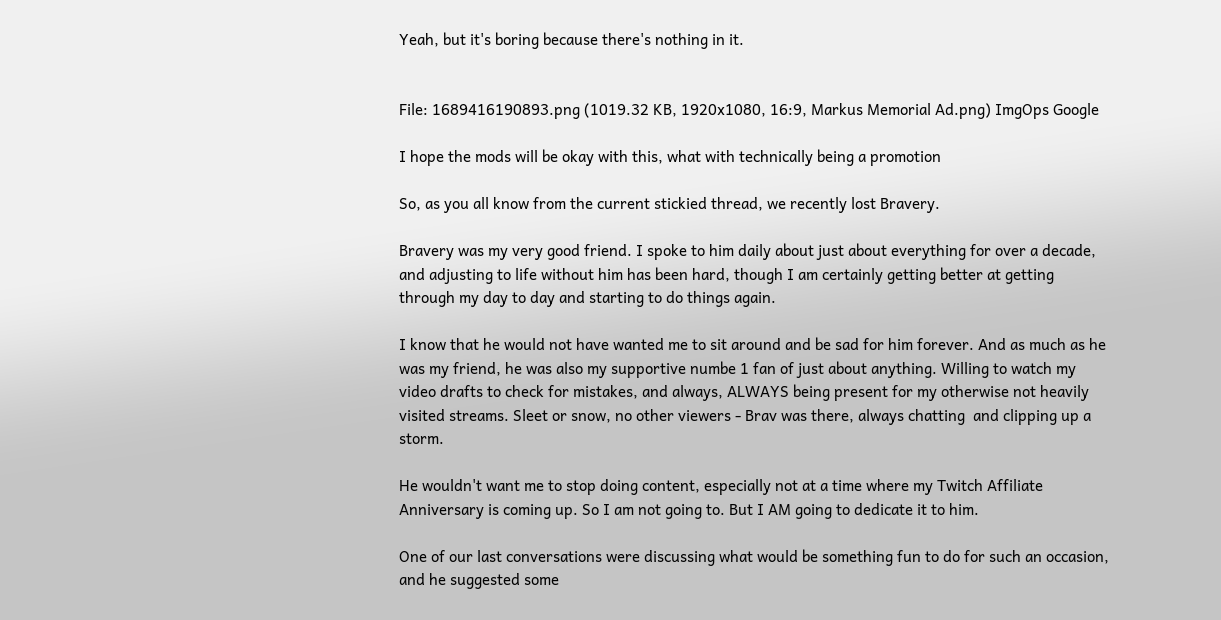Yeah, but it's boring because there's nothing in it.


File: 1689416190893.png (1019.32 KB, 1920x1080, 16:9, Markus Memorial Ad.png) ImgOps Google

I hope the mods will be okay with this, what with technically being a promotion

So, as you all know from the current stickied thread, we recently lost Bravery.

Bravery was my very good friend. I spoke to him daily about just about everything for over a decade, and adjusting to life without him has been hard, though I am certainly getting better at getting through my day to day and starting to do things again.

I know that he would not have wanted me to sit around and be sad for him forever. And as much as he was my friend, he was also my supportive numbe 1 fan of just about anything. Willing to watch my video drafts to check for mistakes, and always, ALWAYS being present for my otherwise not heavily visited streams. Sleet or snow, no other viewers - Brav was there, always chatting  and clipping up a storm.

He wouldn't want me to stop doing content, especially not at a time where my Twitch Affiliate Anniversary is coming up. So I am not going to. But I AM going to dedicate it to him.

One of our last conversations were discussing what would be something fun to do for such an occasion, and he suggested some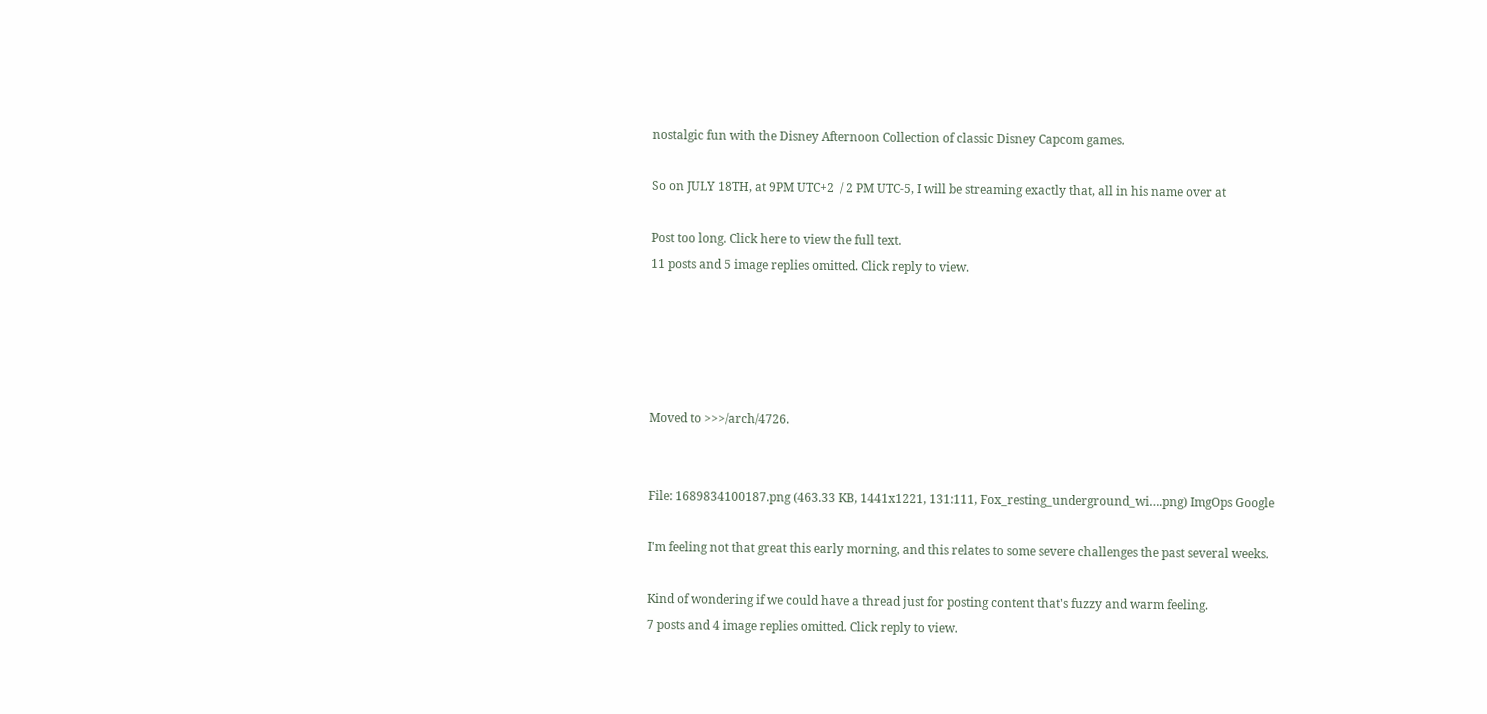nostalgic fun with the Disney Afternoon Collection of classic Disney Capcom games.

So on JULY 18TH, at 9PM UTC+2  / 2 PM UTC-5, I will be streaming exactly that, all in his name over at

Post too long. Click here to view the full text.
11 posts and 5 image replies omitted. Click reply to view.





Moved to >>>/arch/4726.


File: 1689834100187.png (463.33 KB, 1441x1221, 131:111, Fox_resting_underground_wi….png) ImgOps Google

I'm feeling not that great this early morning, and this relates to some severe challenges the past several weeks.

Kind of wondering if we could have a thread just for posting content that's fuzzy and warm feeling.
7 posts and 4 image replies omitted. Click reply to view.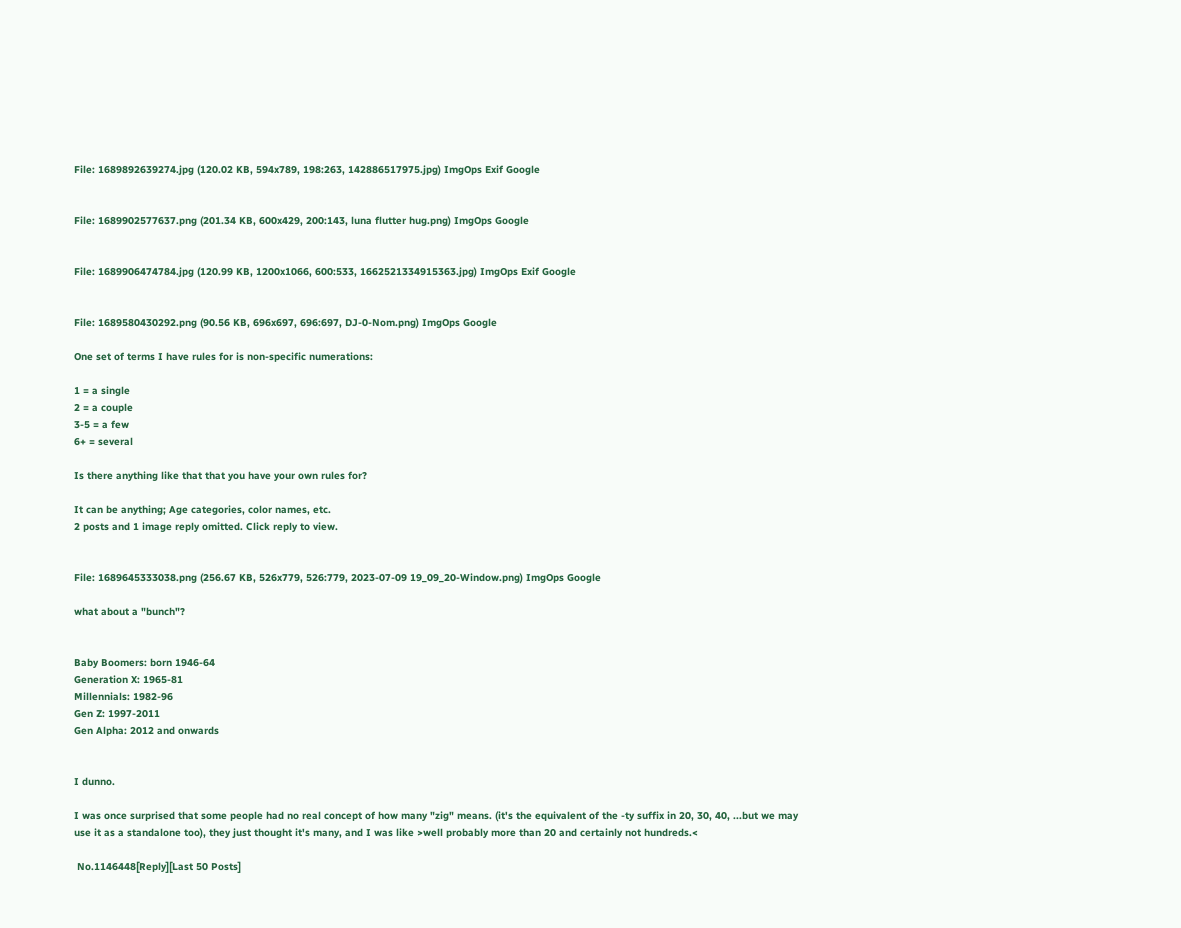File: 1689892639274.jpg (120.02 KB, 594x789, 198:263, 142886517975.jpg) ImgOps Exif Google


File: 1689902577637.png (201.34 KB, 600x429, 200:143, luna flutter hug.png) ImgOps Google


File: 1689906474784.jpg (120.99 KB, 1200x1066, 600:533, 1662521334915363.jpg) ImgOps Exif Google


File: 1689580430292.png (90.56 KB, 696x697, 696:697, DJ-0-Nom.png) ImgOps Google

One set of terms I have rules for is non-specific numerations:

1 = a single
2 = a couple
3-5 = a few
6+ = several

Is there anything like that that you have your own rules for?

It can be anything; Age categories, color names, etc.
2 posts and 1 image reply omitted. Click reply to view.


File: 1689645333038.png (256.67 KB, 526x779, 526:779, 2023-07-09 19_09_20-Window.png) ImgOps Google

what about a "bunch"?


Baby Boomers: born 1946-64
Generation X: 1965-81
Millennials: 1982-96
Gen Z: 1997-2011
Gen Alpha: 2012 and onwards


I dunno.

I was once surprised that some people had no real concept of how many "zig" means. (it's the equivalent of the -ty suffix in 20, 30, 40, ...but we may use it as a standalone too), they just thought it's many, and I was like >well probably more than 20 and certainly not hundreds.<

 No.1146448[Reply][Last 50 Posts]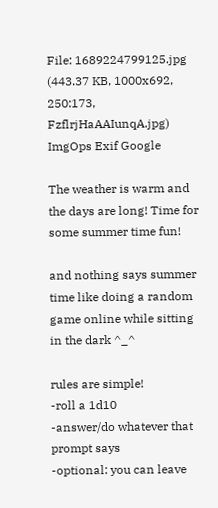File: 1689224799125.jpg (443.37 KB, 1000x692, 250:173, FzflrjHaAAIunqA.jpg) ImgOps Exif Google

The weather is warm and the days are long! Time for some summer time fun!

and nothing says summer time like doing a random game online while sitting in the dark ^_^

rules are simple!
-roll a 1d10
-answer/do whatever that prompt says
-optional: you can leave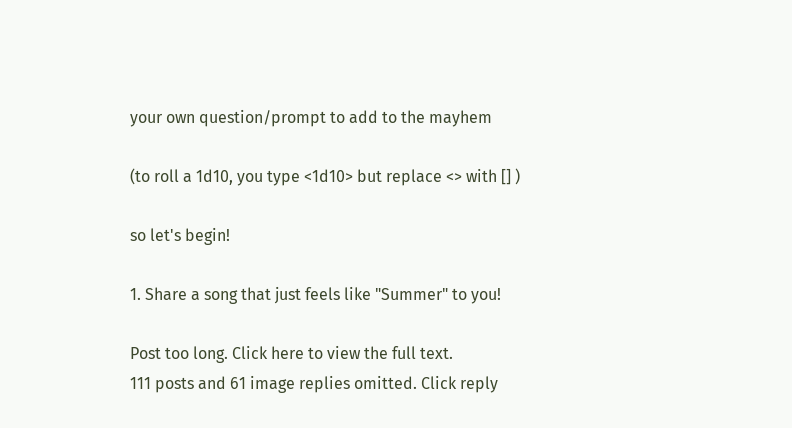your own question/prompt to add to the mayhem

(to roll a 1d10, you type <1d10> but replace <> with [] )

so let's begin!

1. Share a song that just feels like "Summer" to you!

Post too long. Click here to view the full text.
111 posts and 61 image replies omitted. Click reply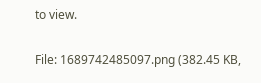to view.


File: 1689742485097.png (382.45 KB,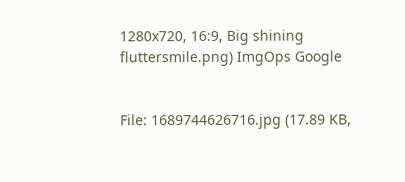1280x720, 16:9, Big shining fluttersmile.png) ImgOps Google


File: 1689744626716.jpg (17.89 KB,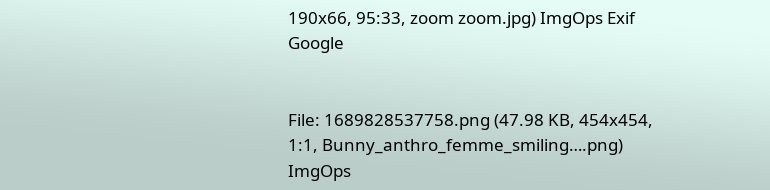190x66, 95:33, zoom zoom.jpg) ImgOps Exif Google


File: 1689828537758.png (47.98 KB, 454x454, 1:1, Bunny_anthro_femme_smiling….png) ImgOps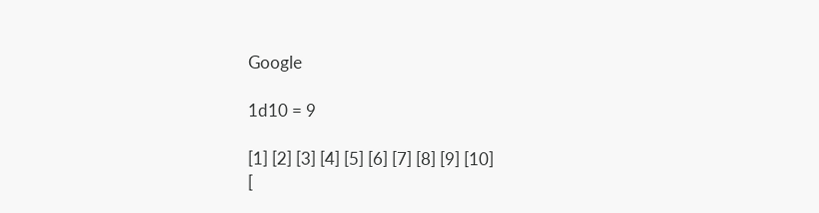Google

1d10 = 9

[1] [2] [3] [4] [5] [6] [7] [8] [9] [10]
[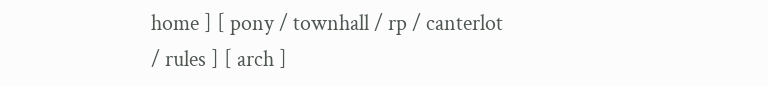home ] [ pony / townhall / rp / canterlot / rules ] [ arch ]